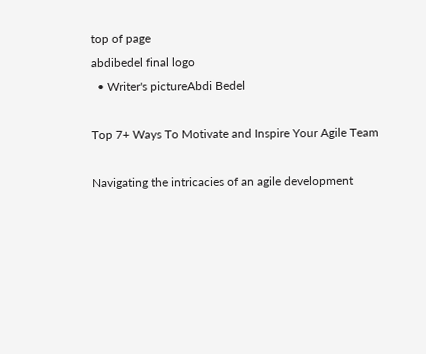top of page
abdibedel final logo
  • Writer's pictureAbdi Bedel

Top 7+ Ways To Motivate and Inspire Your Agile Team

Navigating the intricacies of an agile development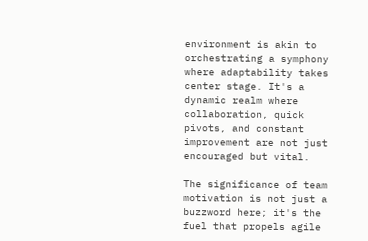environment is akin to orchestrating a symphony where adaptability takes center stage. It's a dynamic realm where collaboration, quick pivots, and constant improvement are not just encouraged but vital.

The significance of team motivation is not just a buzzword here; it's the fuel that propels agile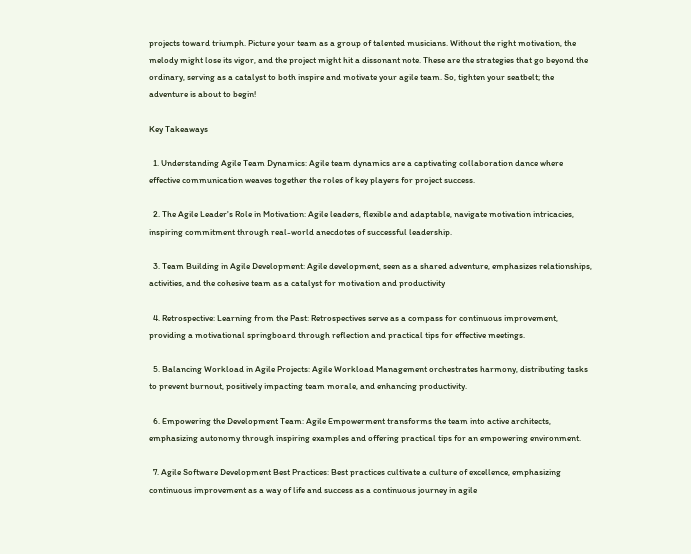projects toward triumph. Picture your team as a group of talented musicians. Without the right motivation, the melody might lose its vigor, and the project might hit a dissonant note. These are the strategies that go beyond the ordinary, serving as a catalyst to both inspire and motivate your agile team. So, tighten your seatbelt; the adventure is about to begin!

Key Takeaways

  1. Understanding Agile Team Dynamics: Agile team dynamics are a captivating collaboration dance where effective communication weaves together the roles of key players for project success.

  2. The Agile Leader's Role in Motivation: Agile leaders, flexible and adaptable, navigate motivation intricacies, inspiring commitment through real-world anecdotes of successful leadership.

  3. Team Building in Agile Development: Agile development, seen as a shared adventure, emphasizes relationships, activities, and the cohesive team as a catalyst for motivation and productivity

  4. Retrospective: Learning from the Past: Retrospectives serve as a compass for continuous improvement, providing a motivational springboard through reflection and practical tips for effective meetings.

  5. Balancing Workload in Agile Projects: Agile Workload Management orchestrates harmony, distributing tasks to prevent burnout, positively impacting team morale, and enhancing productivity.

  6. Empowering the Development Team: Agile Empowerment transforms the team into active architects, emphasizing autonomy through inspiring examples and offering practical tips for an empowering environment.

  7. Agile Software Development Best Practices: Best practices cultivate a culture of excellence, emphasizing continuous improvement as a way of life and success as a continuous journey in agile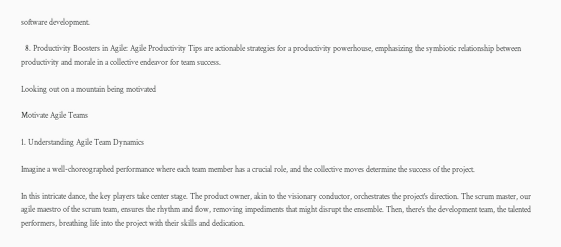software development.

  8. Productivity Boosters in Agile: Agile Productivity Tips are actionable strategies for a productivity powerhouse, emphasizing the symbiotic relationship between productivity and morale in a collective endeavor for team success.

Looking out on a mountain being motivated

Motivate Agile Teams

1. Understanding Agile Team Dynamics

Imagine a well-choreographed performance where each team member has a crucial role, and the collective moves determine the success of the project.

In this intricate dance, the key players take center stage. The product owner, akin to the visionary conductor, orchestrates the project's direction. The scrum master, our agile maestro of the scrum team, ensures the rhythm and flow, removing impediments that might disrupt the ensemble. Then, there's the development team, the talented performers, breathing life into the project with their skills and dedication.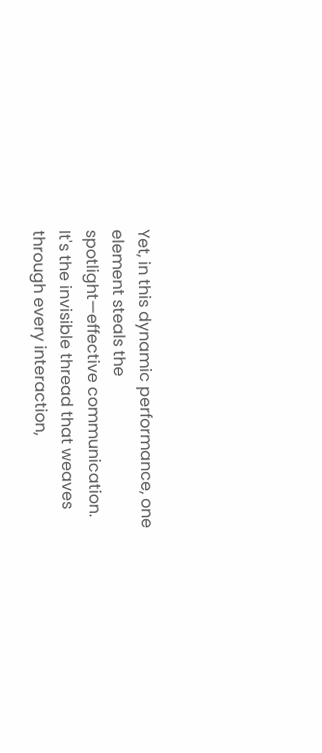Yet, in this dynamic performance, one element steals the spotlight—effective communication. It's the invisible thread that weaves through every interaction,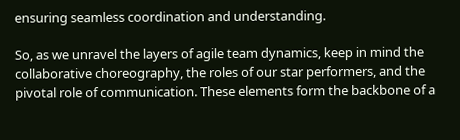ensuring seamless coordination and understanding.

So, as we unravel the layers of agile team dynamics, keep in mind the collaborative choreography, the roles of our star performers, and the pivotal role of communication. These elements form the backbone of a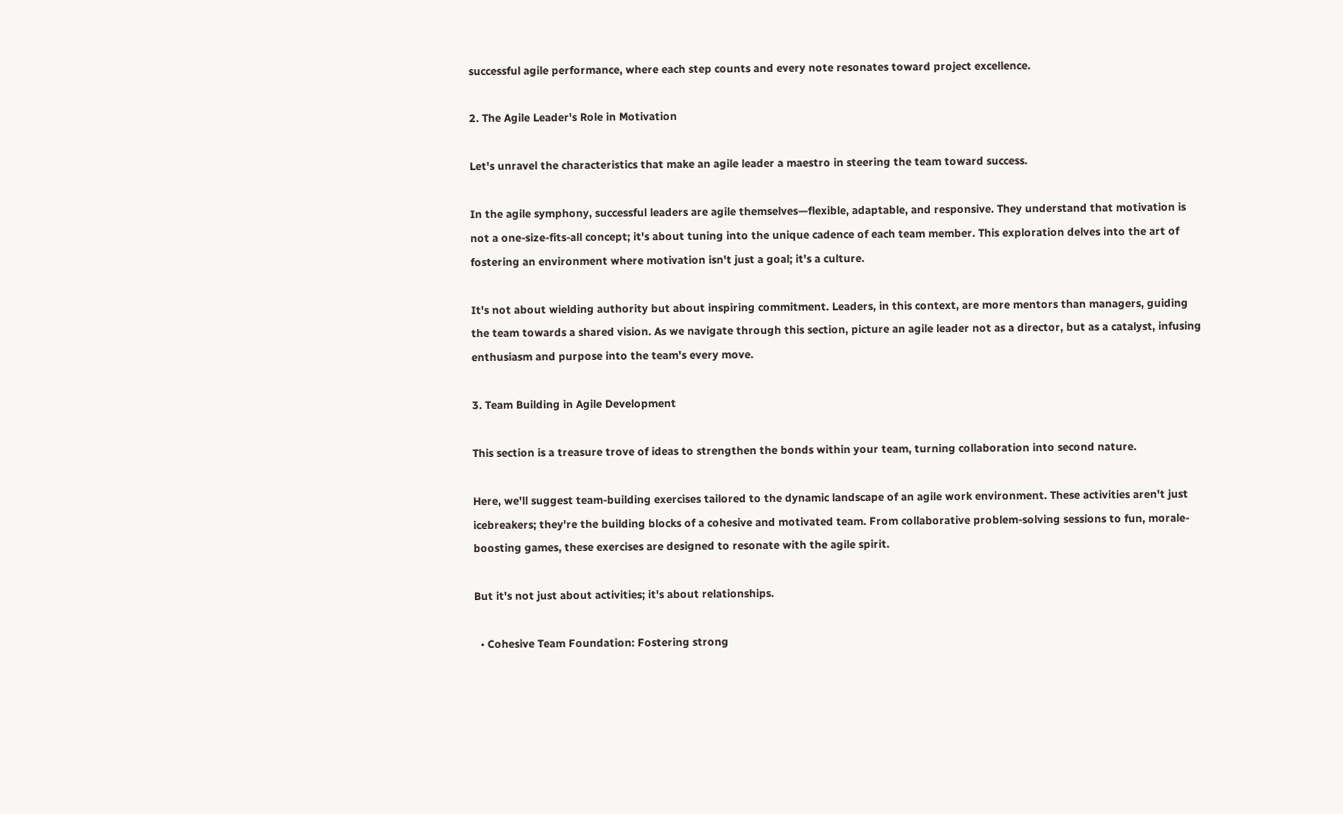successful agile performance, where each step counts and every note resonates toward project excellence.

2. The Agile Leader's Role in Motivation

Let's unravel the characteristics that make an agile leader a maestro in steering the team toward success.

In the agile symphony, successful leaders are agile themselves—flexible, adaptable, and responsive. They understand that motivation is not a one-size-fits-all concept; it's about tuning into the unique cadence of each team member. This exploration delves into the art of fostering an environment where motivation isn't just a goal; it's a culture.

It's not about wielding authority but about inspiring commitment. Leaders, in this context, are more mentors than managers, guiding the team towards a shared vision. As we navigate through this section, picture an agile leader not as a director, but as a catalyst, infusing enthusiasm and purpose into the team's every move.

3. Team Building in Agile Development

This section is a treasure trove of ideas to strengthen the bonds within your team, turning collaboration into second nature.

Here, we'll suggest team-building exercises tailored to the dynamic landscape of an agile work environment. These activities aren't just icebreakers; they're the building blocks of a cohesive and motivated team. From collaborative problem-solving sessions to fun, morale-boosting games, these exercises are designed to resonate with the agile spirit.

But it's not just about activities; it's about relationships.

  • Cohesive Team Foundation: Fostering strong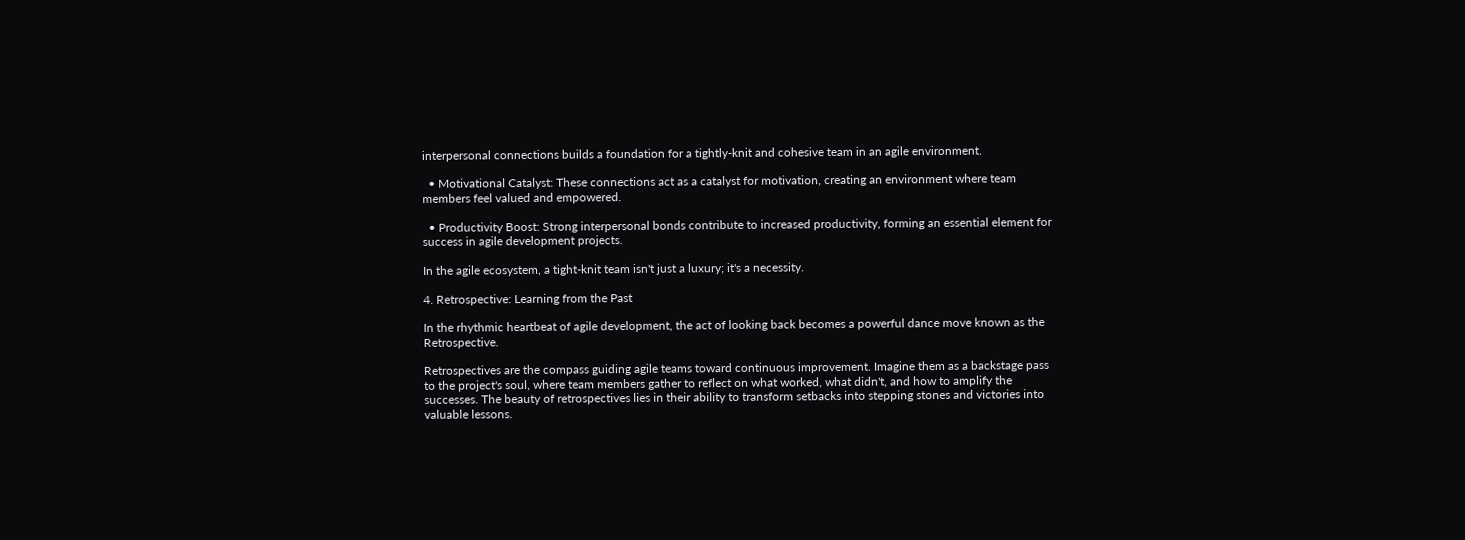interpersonal connections builds a foundation for a tightly-knit and cohesive team in an agile environment.

  • Motivational Catalyst: These connections act as a catalyst for motivation, creating an environment where team members feel valued and empowered.

  • Productivity Boost: Strong interpersonal bonds contribute to increased productivity, forming an essential element for success in agile development projects.

In the agile ecosystem, a tight-knit team isn't just a luxury; it's a necessity.

4. Retrospective: Learning from the Past

In the rhythmic heartbeat of agile development, the act of looking back becomes a powerful dance move known as the Retrospective.

Retrospectives are the compass guiding agile teams toward continuous improvement. Imagine them as a backstage pass to the project's soul, where team members gather to reflect on what worked, what didn't, and how to amplify the successes. The beauty of retrospectives lies in their ability to transform setbacks into stepping stones and victories into valuable lessons.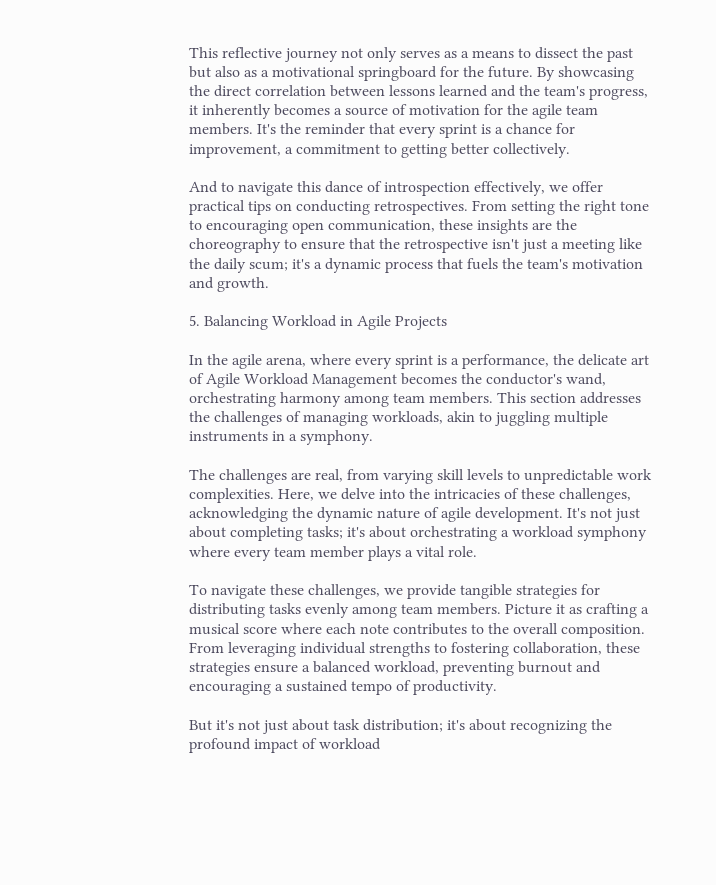This reflective journey not only serves as a means to dissect the past but also as a motivational springboard for the future. By showcasing the direct correlation between lessons learned and the team's progress, it inherently becomes a source of motivation for the agile team members. It's the reminder that every sprint is a chance for improvement, a commitment to getting better collectively.

And to navigate this dance of introspection effectively, we offer practical tips on conducting retrospectives. From setting the right tone to encouraging open communication, these insights are the choreography to ensure that the retrospective isn't just a meeting like the daily scum; it's a dynamic process that fuels the team's motivation and growth.

5. Balancing Workload in Agile Projects

In the agile arena, where every sprint is a performance, the delicate art of Agile Workload Management becomes the conductor's wand, orchestrating harmony among team members. This section addresses the challenges of managing workloads, akin to juggling multiple instruments in a symphony.

The challenges are real, from varying skill levels to unpredictable work complexities. Here, we delve into the intricacies of these challenges, acknowledging the dynamic nature of agile development. It's not just about completing tasks; it's about orchestrating a workload symphony where every team member plays a vital role.

To navigate these challenges, we provide tangible strategies for distributing tasks evenly among team members. Picture it as crafting a musical score where each note contributes to the overall composition. From leveraging individual strengths to fostering collaboration, these strategies ensure a balanced workload, preventing burnout and encouraging a sustained tempo of productivity.

But it's not just about task distribution; it's about recognizing the profound impact of workload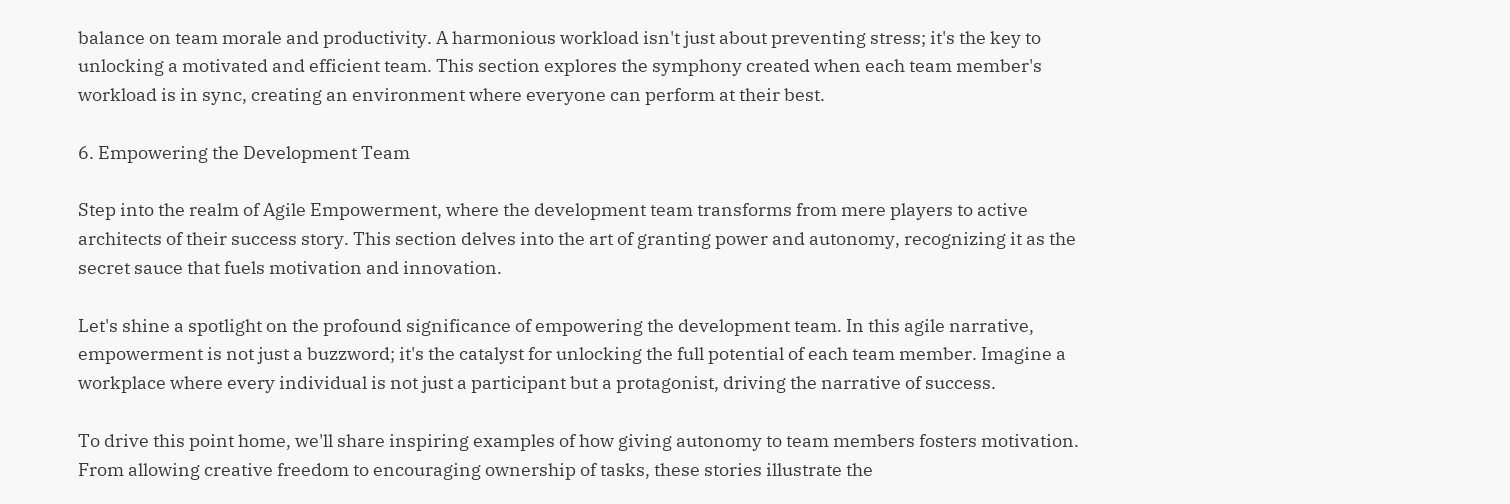balance on team morale and productivity. A harmonious workload isn't just about preventing stress; it's the key to unlocking a motivated and efficient team. This section explores the symphony created when each team member's workload is in sync, creating an environment where everyone can perform at their best.

6. Empowering the Development Team

Step into the realm of Agile Empowerment, where the development team transforms from mere players to active architects of their success story. This section delves into the art of granting power and autonomy, recognizing it as the secret sauce that fuels motivation and innovation.

Let's shine a spotlight on the profound significance of empowering the development team. In this agile narrative, empowerment is not just a buzzword; it's the catalyst for unlocking the full potential of each team member. Imagine a workplace where every individual is not just a participant but a protagonist, driving the narrative of success.

To drive this point home, we'll share inspiring examples of how giving autonomy to team members fosters motivation. From allowing creative freedom to encouraging ownership of tasks, these stories illustrate the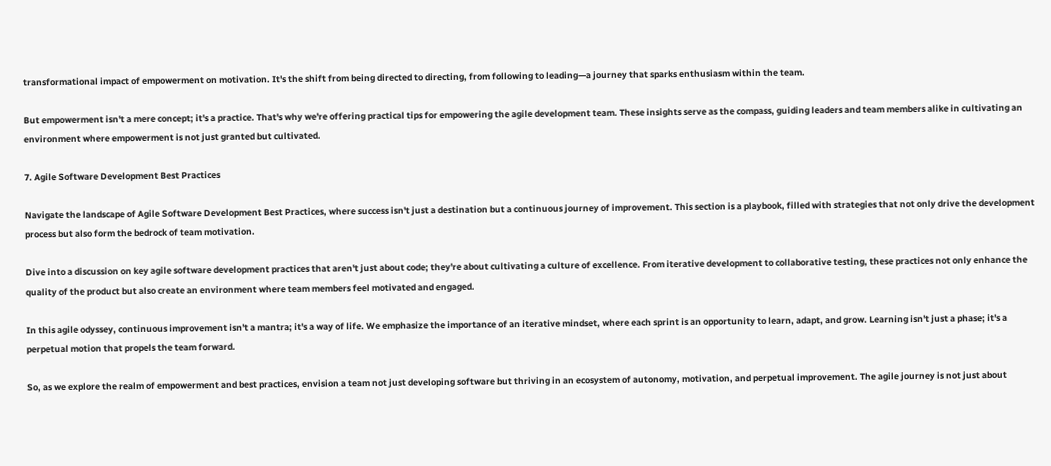transformational impact of empowerment on motivation. It's the shift from being directed to directing, from following to leading—a journey that sparks enthusiasm within the team.

But empowerment isn't a mere concept; it's a practice. That's why we're offering practical tips for empowering the agile development team. These insights serve as the compass, guiding leaders and team members alike in cultivating an environment where empowerment is not just granted but cultivated.

7. Agile Software Development Best Practices

Navigate the landscape of Agile Software Development Best Practices, where success isn't just a destination but a continuous journey of improvement. This section is a playbook, filled with strategies that not only drive the development process but also form the bedrock of team motivation.

Dive into a discussion on key agile software development practices that aren't just about code; they're about cultivating a culture of excellence. From iterative development to collaborative testing, these practices not only enhance the quality of the product but also create an environment where team members feel motivated and engaged.

In this agile odyssey, continuous improvement isn't a mantra; it's a way of life. We emphasize the importance of an iterative mindset, where each sprint is an opportunity to learn, adapt, and grow. Learning isn't just a phase; it's a perpetual motion that propels the team forward.

So, as we explore the realm of empowerment and best practices, envision a team not just developing software but thriving in an ecosystem of autonomy, motivation, and perpetual improvement. The agile journey is not just about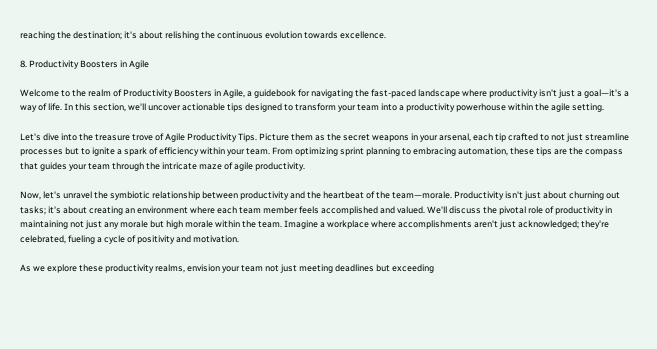reaching the destination; it's about relishing the continuous evolution towards excellence.

8. Productivity Boosters in Agile

Welcome to the realm of Productivity Boosters in Agile, a guidebook for navigating the fast-paced landscape where productivity isn't just a goal—it's a way of life. In this section, we'll uncover actionable tips designed to transform your team into a productivity powerhouse within the agile setting.

Let's dive into the treasure trove of Agile Productivity Tips. Picture them as the secret weapons in your arsenal, each tip crafted to not just streamline processes but to ignite a spark of efficiency within your team. From optimizing sprint planning to embracing automation, these tips are the compass that guides your team through the intricate maze of agile productivity.

Now, let's unravel the symbiotic relationship between productivity and the heartbeat of the team—morale. Productivity isn't just about churning out tasks; it's about creating an environment where each team member feels accomplished and valued. We'll discuss the pivotal role of productivity in maintaining not just any morale but high morale within the team. Imagine a workplace where accomplishments aren't just acknowledged; they're celebrated, fueling a cycle of positivity and motivation.

As we explore these productivity realms, envision your team not just meeting deadlines but exceeding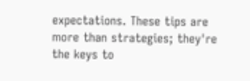expectations. These tips are more than strategies; they're the keys to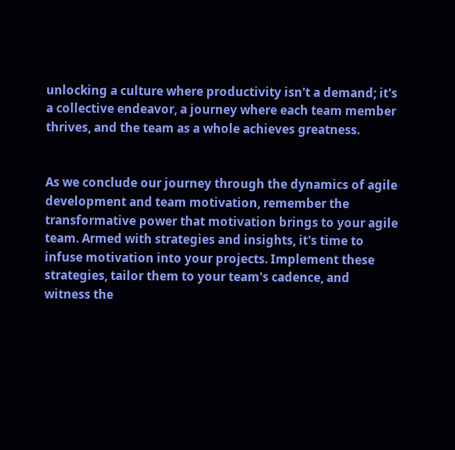unlocking a culture where productivity isn't a demand; it's a collective endeavor, a journey where each team member thrives, and the team as a whole achieves greatness.


As we conclude our journey through the dynamics of agile development and team motivation, remember the transformative power that motivation brings to your agile team. Armed with strategies and insights, it's time to infuse motivation into your projects. Implement these strategies, tailor them to your team's cadence, and witness the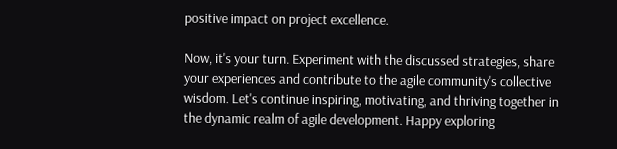positive impact on project excellence.

Now, it's your turn. Experiment with the discussed strategies, share your experiences and contribute to the agile community's collective wisdom. Let's continue inspiring, motivating, and thriving together in the dynamic realm of agile development. Happy exploring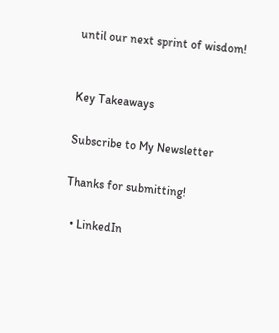until our next sprint of wisdom!


Key Takeaways

Subscribe to My Newsletter

Thanks for submitting!

  • LinkedIn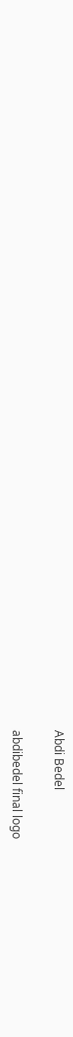Abdi Bedel

abdibedel final logo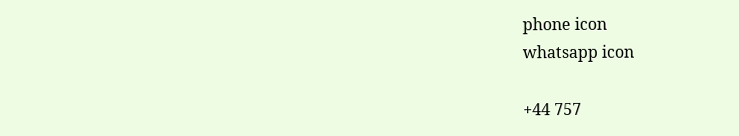phone icon
whatsapp icon

+44 757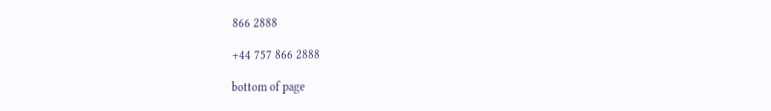866 2888

+44 757 866 2888

bottom of page